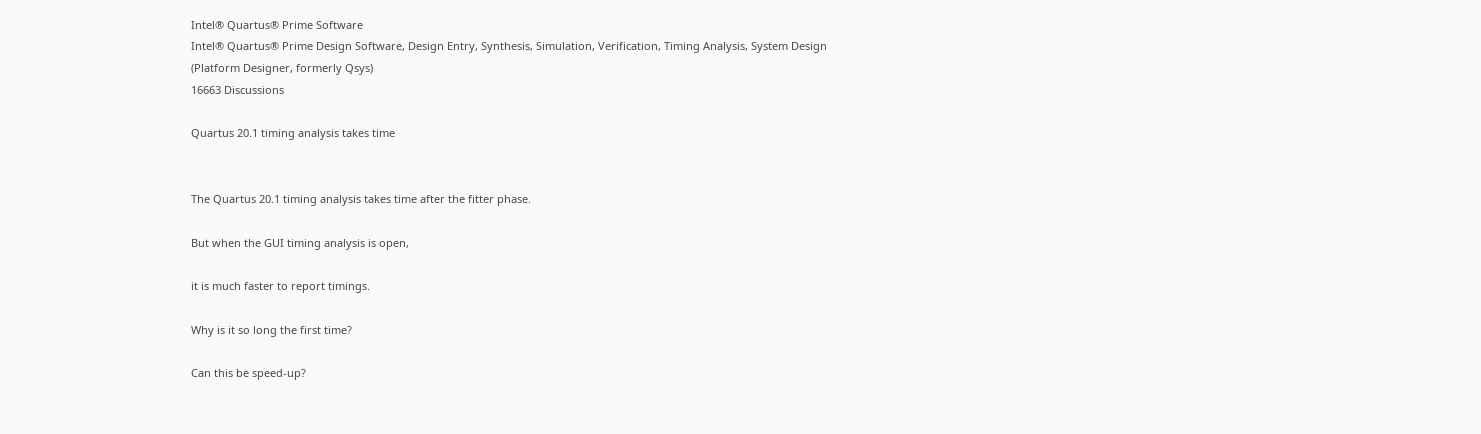Intel® Quartus® Prime Software
Intel® Quartus® Prime Design Software, Design Entry, Synthesis, Simulation, Verification, Timing Analysis, System Design (Platform Designer, formerly Qsys)
16663 Discussions

Quartus 20.1 timing analysis takes time


The Quartus 20.1 timing analysis takes time after the fitter phase.

But when the GUI timing analysis is open,

it is much faster to report timings.

Why is it so long the first time?

Can this be speed-up?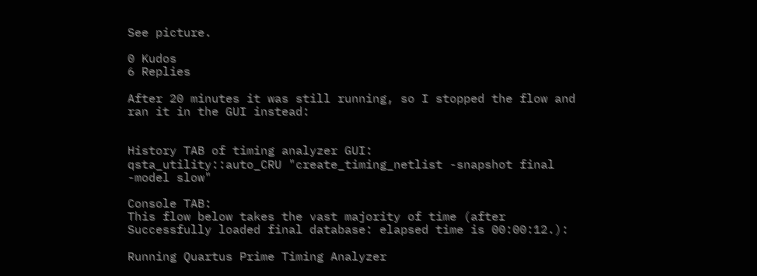See picture.

0 Kudos
6 Replies

After 20 minutes it was still running, so I stopped the flow and ran it in the GUI instead:


History TAB of timing analyzer GUI:
qsta_utility::auto_CRU "create_timing_netlist -snapshot final -model slow"

Console TAB:
This flow below takes the vast majority of time (after Successfully loaded final database: elapsed time is 00:00:12.):

Running Quartus Prime Timing Analyzer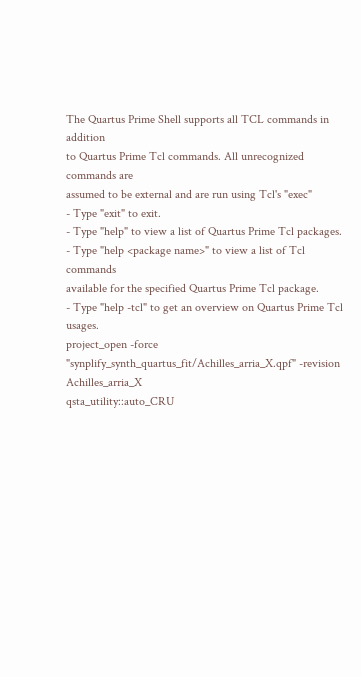The Quartus Prime Shell supports all TCL commands in addition
to Quartus Prime Tcl commands. All unrecognized commands are
assumed to be external and are run using Tcl's "exec"
- Type "exit" to exit.
- Type "help" to view a list of Quartus Prime Tcl packages.
- Type "help <package name>" to view a list of Tcl commands
available for the specified Quartus Prime Tcl package.
- Type "help -tcl" to get an overview on Quartus Prime Tcl usages.
project_open -force "synplify_synth_quartus_fit/Achilles_arria_X.qpf" -revision Achilles_arria_X
qsta_utility::auto_CRU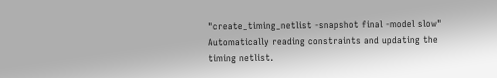"create_timing_netlist -snapshot final -model slow"
Automatically reading constraints and updating the timing netlist.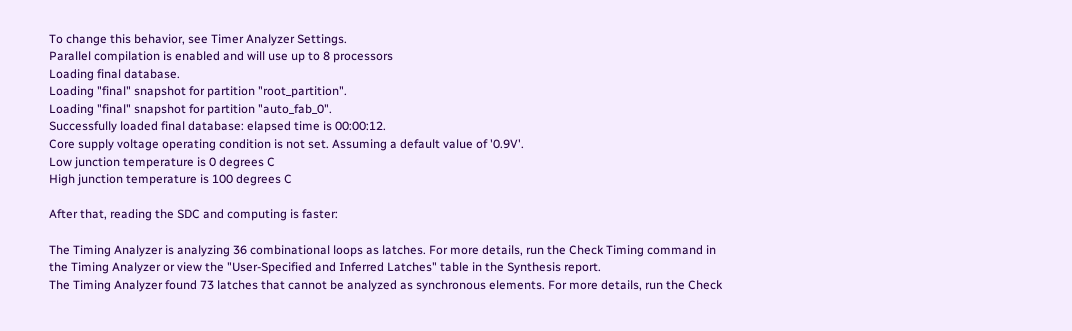To change this behavior, see Timer Analyzer Settings.
Parallel compilation is enabled and will use up to 8 processors
Loading final database.
Loading "final" snapshot for partition "root_partition".
Loading "final" snapshot for partition "auto_fab_0".
Successfully loaded final database: elapsed time is 00:00:12.
Core supply voltage operating condition is not set. Assuming a default value of '0.9V'.
Low junction temperature is 0 degrees C
High junction temperature is 100 degrees C

After that, reading the SDC and computing is faster:

The Timing Analyzer is analyzing 36 combinational loops as latches. For more details, run the Check Timing command in the Timing Analyzer or view the "User-Specified and Inferred Latches" table in the Synthesis report.
The Timing Analyzer found 73 latches that cannot be analyzed as synchronous elements. For more details, run the Check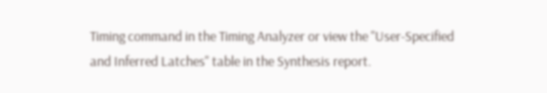Timing command in the Timing Analyzer or view the "User-Specified and Inferred Latches" table in the Synthesis report.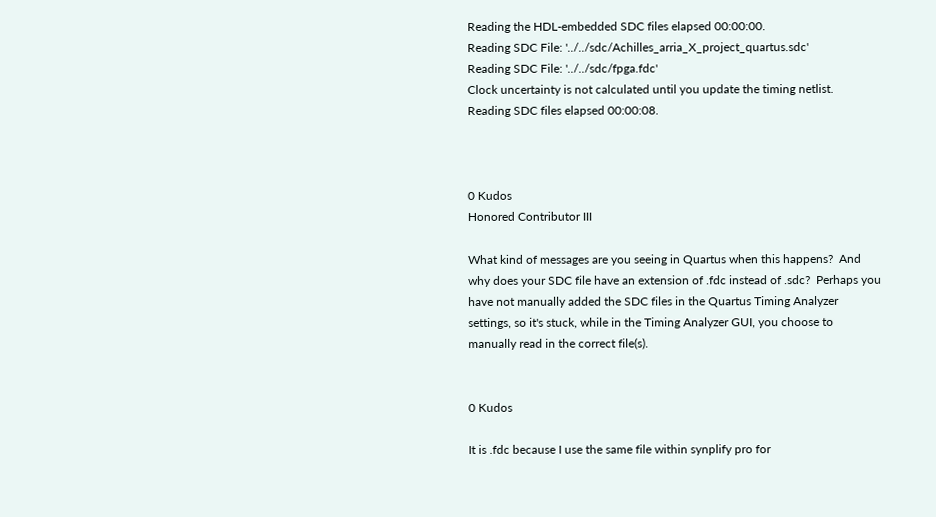Reading the HDL-embedded SDC files elapsed 00:00:00.
Reading SDC File: '../../sdc/Achilles_arria_X_project_quartus.sdc'
Reading SDC File: '../../sdc/fpga.fdc'
Clock uncertainty is not calculated until you update the timing netlist.
Reading SDC files elapsed 00:00:08.



0 Kudos
Honored Contributor III

What kind of messages are you seeing in Quartus when this happens?  And why does your SDC file have an extension of .fdc instead of .sdc?  Perhaps you have not manually added the SDC files in the Quartus Timing Analyzer settings, so it's stuck, while in the Timing Analyzer GUI, you choose to manually read in the correct file(s).


0 Kudos

It is .fdc because I use the same file within synplify pro for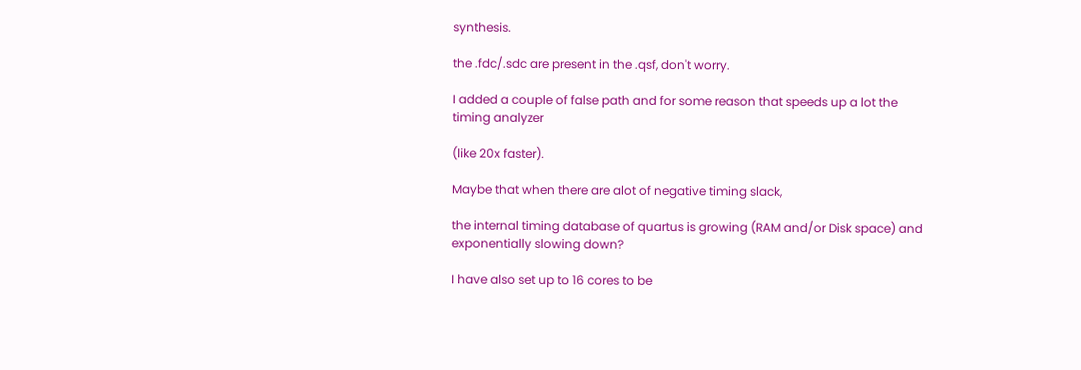synthesis.

the .fdc/.sdc are present in the .qsf, don't worry.

I added a couple of false path and for some reason that speeds up a lot the timing analyzer

(like 20x faster).

Maybe that when there are alot of negative timing slack,

the internal timing database of quartus is growing (RAM and/or Disk space) and exponentially slowing down?

I have also set up to 16 cores to be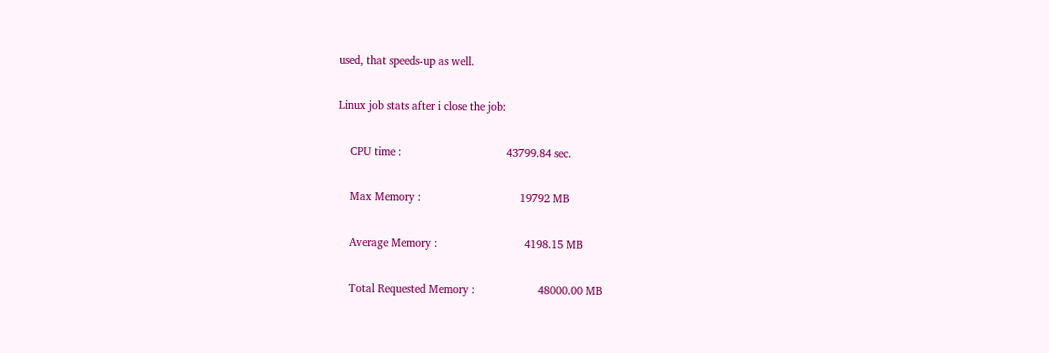used, that speeds-up as well.

Linux job stats after i close the job:

    CPU time :                                   43799.84 sec.

    Max Memory :                                 19792 MB

    Average Memory :                             4198.15 MB

    Total Requested Memory :                     48000.00 MB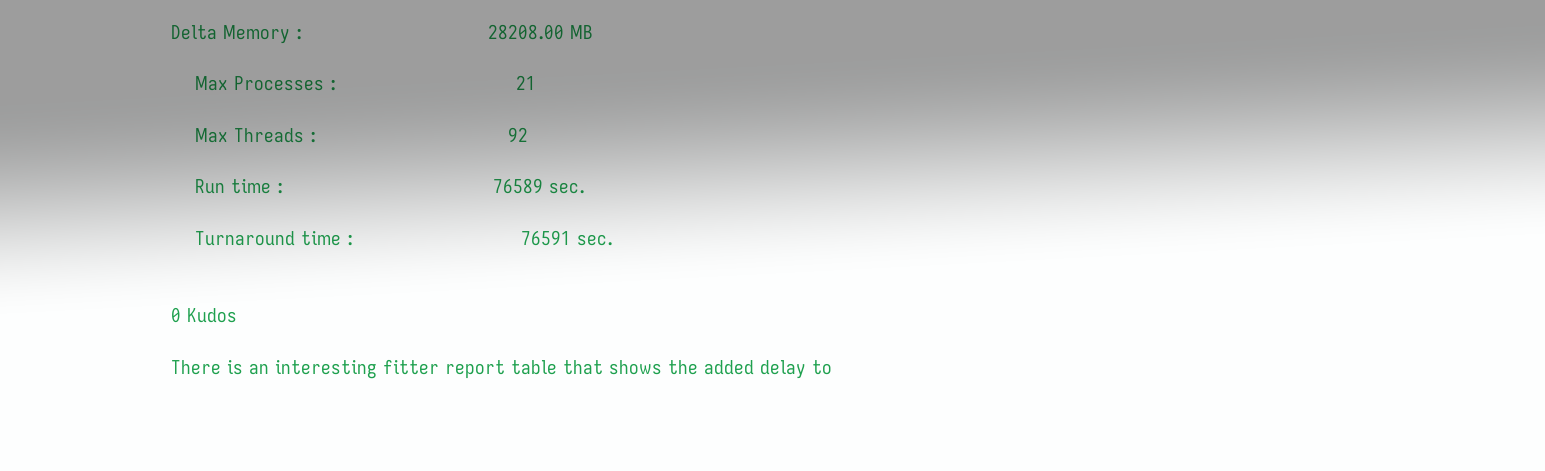Delta Memory :                               28208.00 MB

    Max Processes :                              21

    Max Threads :                                92

    Run time :                                   76589 sec.

    Turnaround time :                            76591 sec.


0 Kudos

There is an interesting fitter report table that shows the added delay to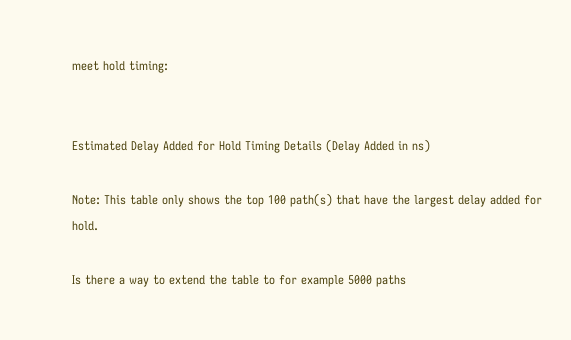meet hold timing:


Estimated Delay Added for Hold Timing Details (Delay Added in ns)

Note: This table only shows the top 100 path(s) that have the largest delay added for hold.

Is there a way to extend the table to for example 5000 paths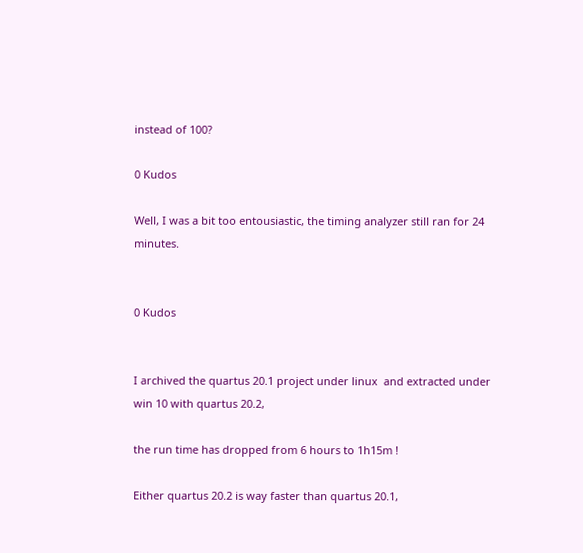instead of 100?

0 Kudos

Well, I was a bit too entousiastic, the timing analyzer still ran for 24 minutes.


0 Kudos


I archived the quartus 20.1 project under linux  and extracted under win 10 with quartus 20.2,

the run time has dropped from 6 hours to 1h15m !

Either quartus 20.2 is way faster than quartus 20.1,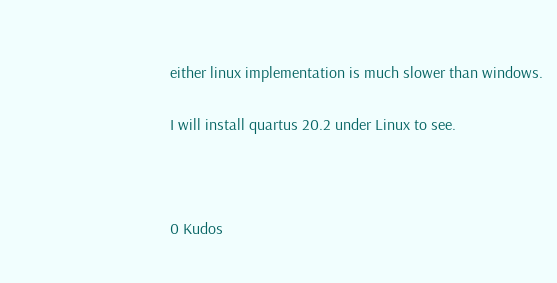either linux implementation is much slower than windows.

I will install quartus 20.2 under Linux to see.



0 Kudos